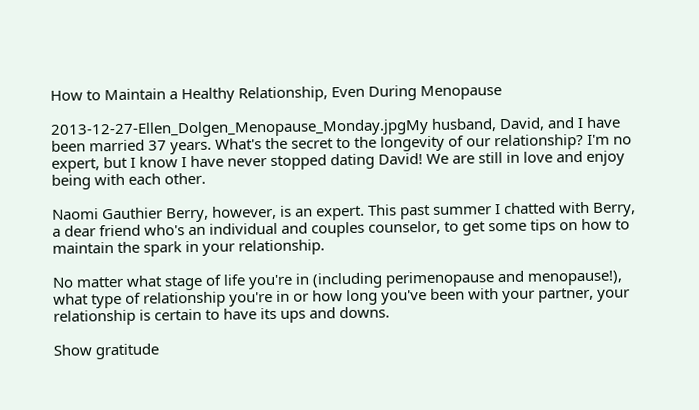How to Maintain a Healthy Relationship, Even During Menopause

2013-12-27-Ellen_Dolgen_Menopause_Monday.jpgMy husband, David, and I have been married 37 years. What's the secret to the longevity of our relationship? I'm no expert, but I know I have never stopped dating David! We are still in love and enjoy being with each other.

Naomi Gauthier Berry, however, is an expert. This past summer I chatted with Berry, a dear friend who's an individual and couples counselor, to get some tips on how to maintain the spark in your relationship.

No matter what stage of life you're in (including perimenopause and menopause!), what type of relationship you're in or how long you've been with your partner, your relationship is certain to have its ups and downs.

Show gratitude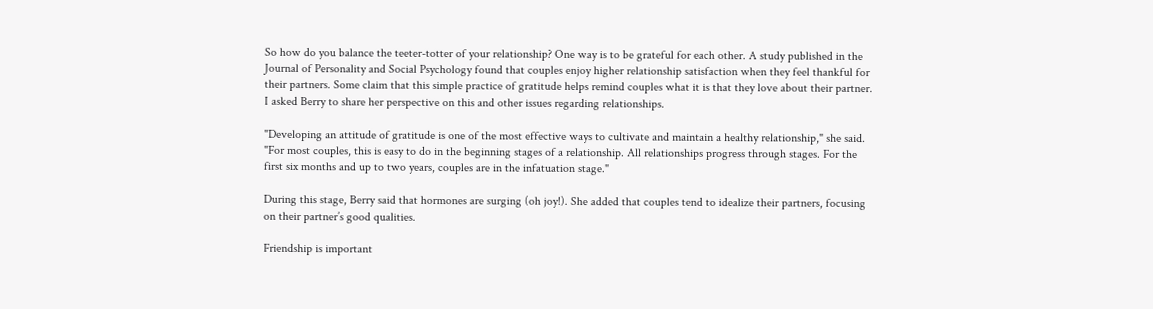So how do you balance the teeter-totter of your relationship? One way is to be grateful for each other. A study published in the Journal of Personality and Social Psychology found that couples enjoy higher relationship satisfaction when they feel thankful for their partners. Some claim that this simple practice of gratitude helps remind couples what it is that they love about their partner. I asked Berry to share her perspective on this and other issues regarding relationships.

"Developing an attitude of gratitude is one of the most effective ways to cultivate and maintain a healthy relationship," she said. "For most couples, this is easy to do in the beginning stages of a relationship. All relationships progress through stages. For the first six months and up to two years, couples are in the infatuation stage."

During this stage, Berry said that hormones are surging (oh joy!). She added that couples tend to idealize their partners, focusing on their partner’s good qualities.

Friendship is important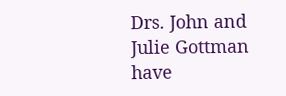Drs. John and Julie Gottman have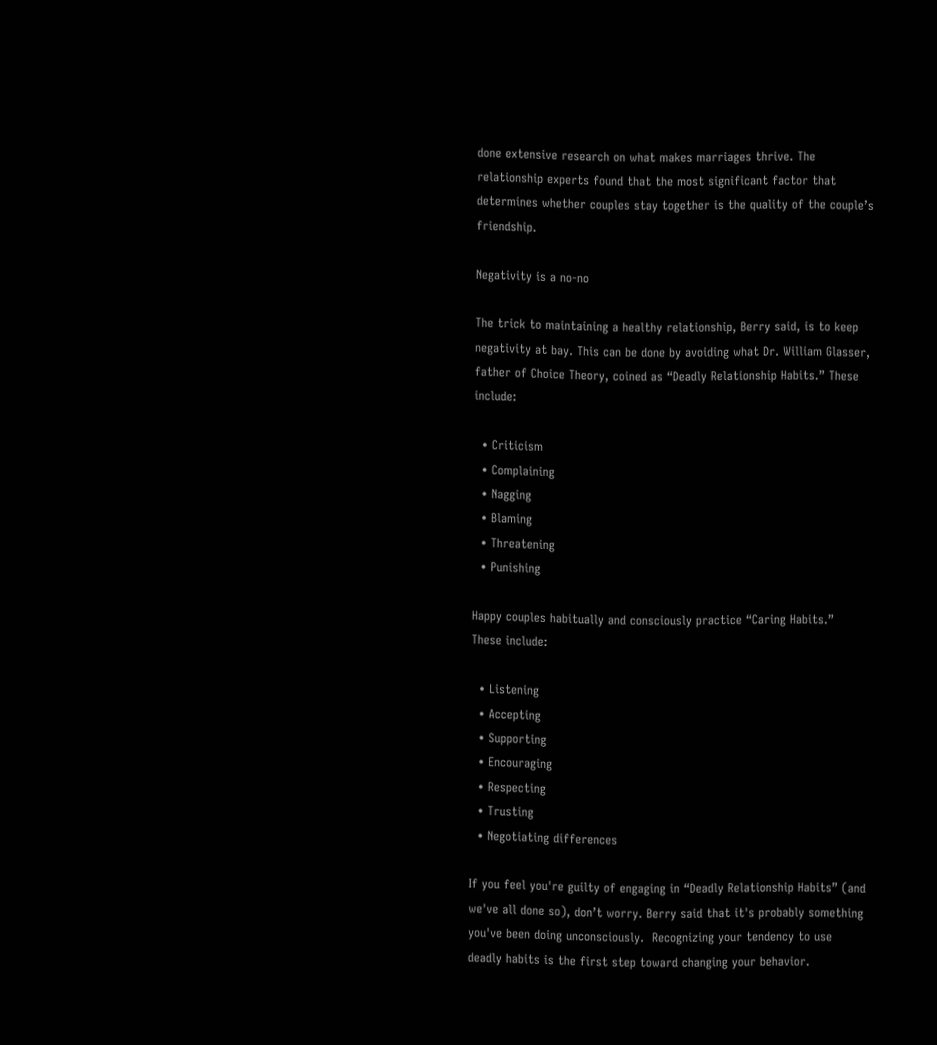done extensive research on what makes marriages thrive. The relationship experts found that the most significant factor that determines whether couples stay together is the quality of the couple’s friendship.

Negativity is a no-no

The trick to maintaining a healthy relationship, Berry said, is to keep negativity at bay. This can be done by avoiding what Dr. William Glasser, father of Choice Theory, coined as “Deadly Relationship Habits.” These include:

  • Criticism
  • Complaining
  • Nagging
  • Blaming
  • Threatening
  • Punishing

Happy couples habitually and consciously practice “Caring Habits.”  These include:

  • Listening
  • Accepting
  • Supporting
  • Encouraging
  • Respecting
  • Trusting
  • Negotiating differences

If you feel you're guilty of engaging in “Deadly Relationship Habits” (and we've all done so), don’t worry. Berry said that it's probably something you've been doing unconsciously.  Recognizing your tendency to use deadly habits is the first step toward changing your behavior.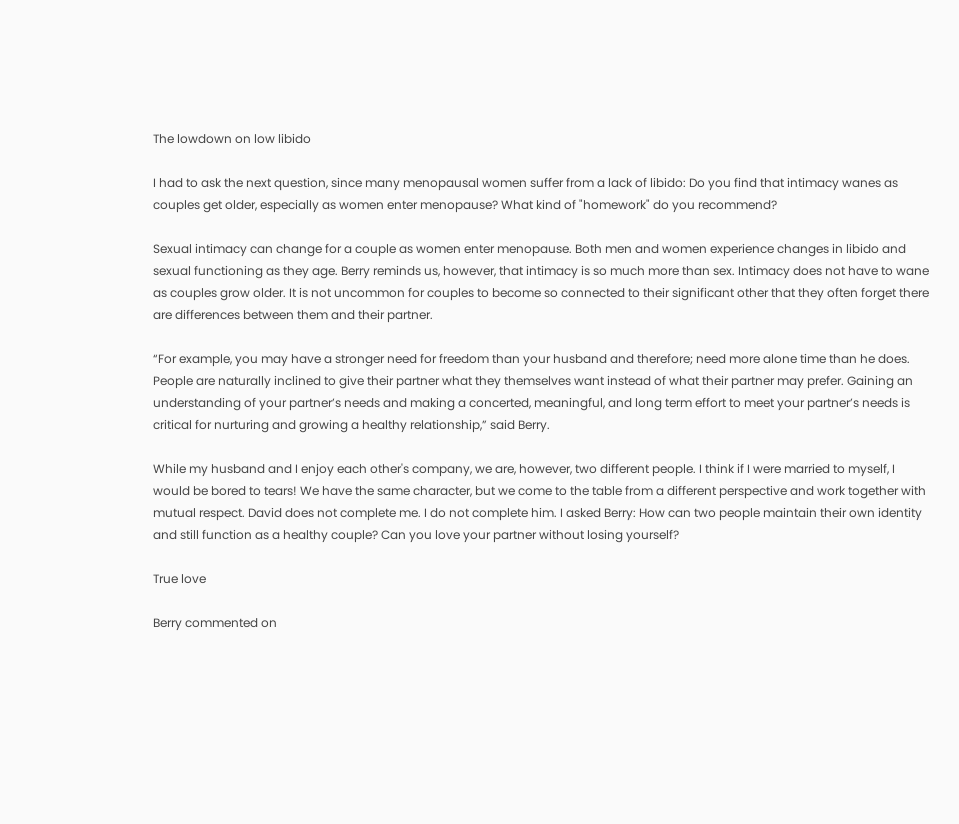The lowdown on low libido

I had to ask the next question, since many menopausal women suffer from a lack of libido: Do you find that intimacy wanes as couples get older, especially as women enter menopause? What kind of "homework" do you recommend?

Sexual intimacy can change for a couple as women enter menopause. Both men and women experience changes in libido and sexual functioning as they age. Berry reminds us, however, that intimacy is so much more than sex. Intimacy does not have to wane as couples grow older. It is not uncommon for couples to become so connected to their significant other that they often forget there are differences between them and their partner.

“For example, you may have a stronger need for freedom than your husband and therefore; need more alone time than he does. People are naturally inclined to give their partner what they themselves want instead of what their partner may prefer. Gaining an understanding of your partner’s needs and making a concerted, meaningful, and long term effort to meet your partner’s needs is critical for nurturing and growing a healthy relationship,” said Berry.

While my husband and I enjoy each other's company, we are, however, two different people. I think if I were married to myself, I would be bored to tears! We have the same character, but we come to the table from a different perspective and work together with mutual respect. David does not complete me. I do not complete him. I asked Berry: How can two people maintain their own identity and still function as a healthy couple? Can you love your partner without losing yourself?

True love

Berry commented on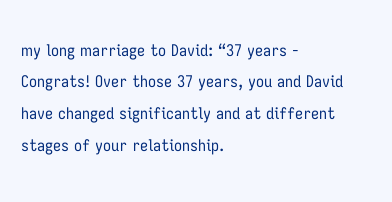my long marriage to David: “37 years - Congrats! Over those 37 years, you and David have changed significantly and at different stages of your relationship.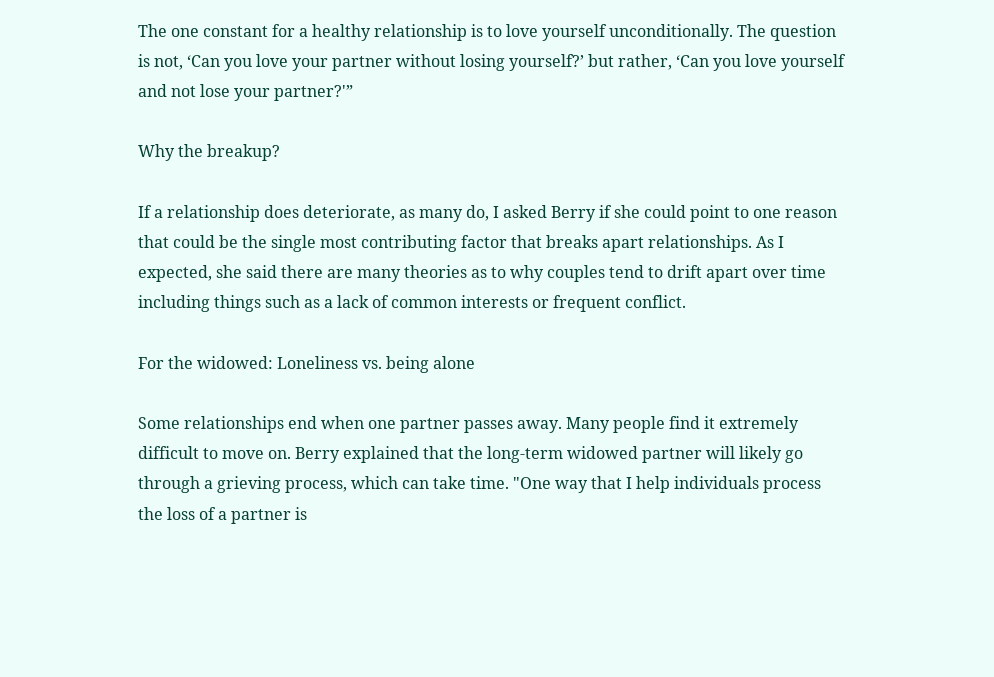The one constant for a healthy relationship is to love yourself unconditionally. The question is not, ‘Can you love your partner without losing yourself?’ but rather, ‘Can you love yourself and not lose your partner?'”

Why the breakup?

If a relationship does deteriorate, as many do, I asked Berry if she could point to one reason that could be the single most contributing factor that breaks apart relationships. As I expected, she said there are many theories as to why couples tend to drift apart over time including things such as a lack of common interests or frequent conflict.

For the widowed: Loneliness vs. being alone

Some relationships end when one partner passes away. Many people find it extremely difficult to move on. Berry explained that the long-term widowed partner will likely go through a grieving process, which can take time. "One way that I help individuals process the loss of a partner is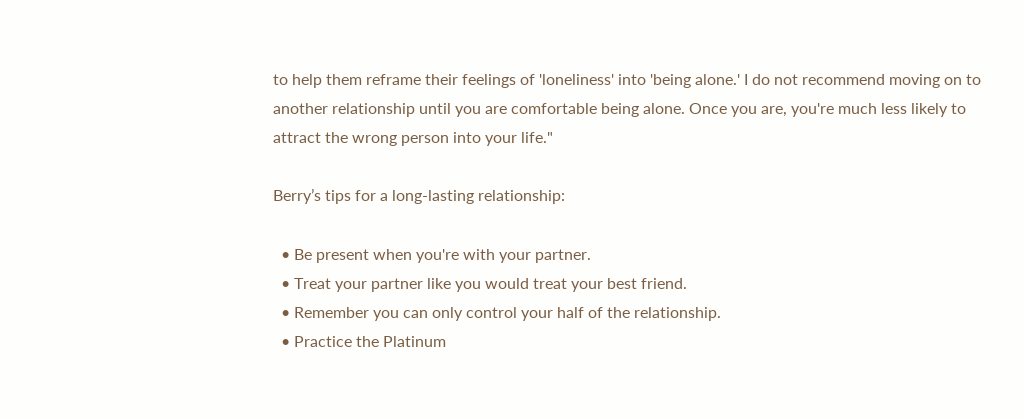to help them reframe their feelings of 'loneliness' into 'being alone.' I do not recommend moving on to another relationship until you are comfortable being alone. Once you are, you're much less likely to attract the wrong person into your life."

Berry’s tips for a long-lasting relationship:

  • Be present when you're with your partner.
  • Treat your partner like you would treat your best friend.
  • Remember you can only control your half of the relationship.
  • Practice the Platinum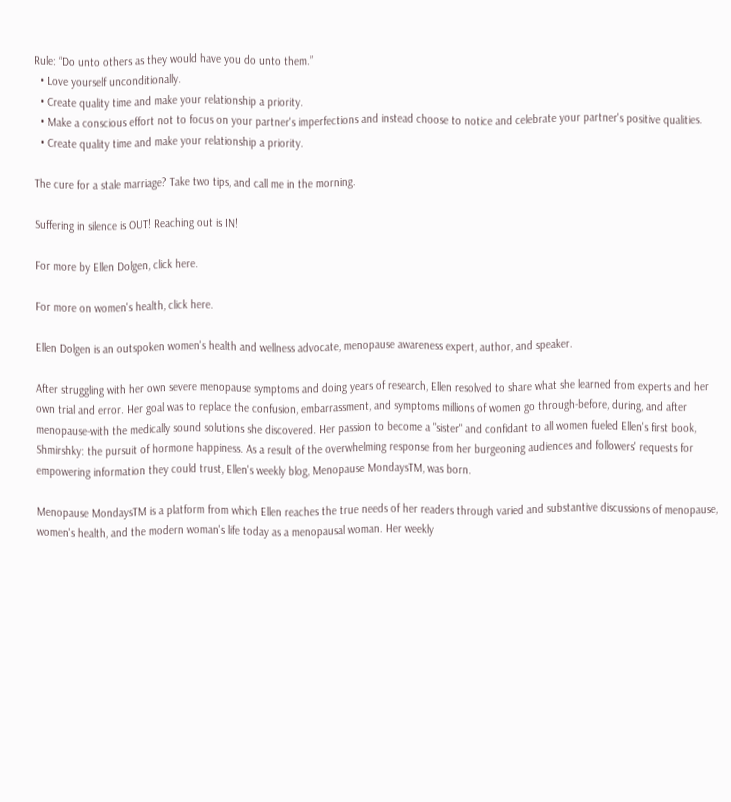Rule: “Do unto others as they would have you do unto them.”
  • Love yourself unconditionally.
  • Create quality time and make your relationship a priority.
  • Make a conscious effort not to focus on your partner's imperfections and instead choose to notice and celebrate your partner's positive qualities.
  • Create quality time and make your relationship a priority.

The cure for a stale marriage? Take two tips, and call me in the morning.

Suffering in silence is OUT! Reaching out is IN!

For more by Ellen Dolgen, click here.

For more on women's health, click here.

Ellen Dolgen is an outspoken women's health and wellness advocate, menopause awareness expert, author, and speaker.

After struggling with her own severe menopause symptoms and doing years of research, Ellen resolved to share what she learned from experts and her own trial and error. Her goal was to replace the confusion, embarrassment, and symptoms millions of women go through-before, during, and after menopause-with the medically sound solutions she discovered. Her passion to become a "sister" and confidant to all women fueled Ellen's first book, Shmirshky: the pursuit of hormone happiness. As a result of the overwhelming response from her burgeoning audiences and followers' requests for empowering information they could trust, Ellen's weekly blog, Menopause MondaysTM, was born.

Menopause MondaysTM is a platform from which Ellen reaches the true needs of her readers through varied and substantive discussions of menopause, women's health, and the modern woman's life today as a menopausal woman. Her weekly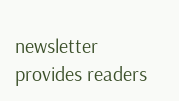newsletter provides readers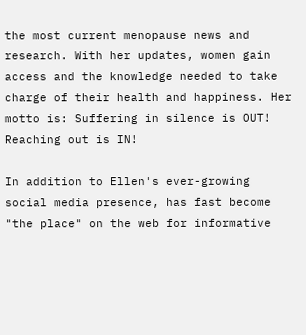the most current menopause news and research. With her updates, women gain access and the knowledge needed to take charge of their health and happiness. Her motto is: Suffering in silence is OUT! Reaching out is IN!

In addition to Ellen's ever-growing social media presence, has fast become "the place" on the web for informative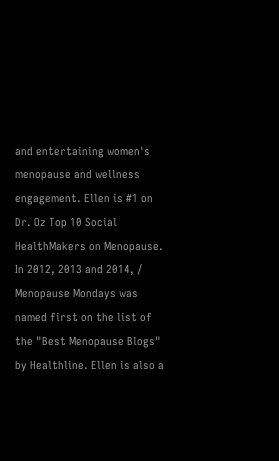and entertaining women's menopause and wellness engagement. Ellen is #1 on Dr. Oz Top 10 Social HealthMakers on Menopause. In 2012, 2013 and 2014, / Menopause Mondays was named first on the list of the "Best Menopause Blogs" by Healthline. Ellen is also a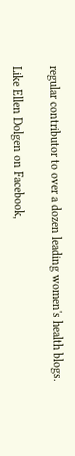regular contributor to over a dozen leading women's health blogs.

Like Ellen Dolgen on Facebook,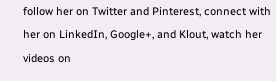follow her on Twitter and Pinterest, connect with her on LinkedIn, Google+, and Klout, watch her videos on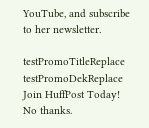YouTube, and subscribe to her newsletter.

testPromoTitleReplace testPromoDekReplace Join HuffPost Today! No thanks.